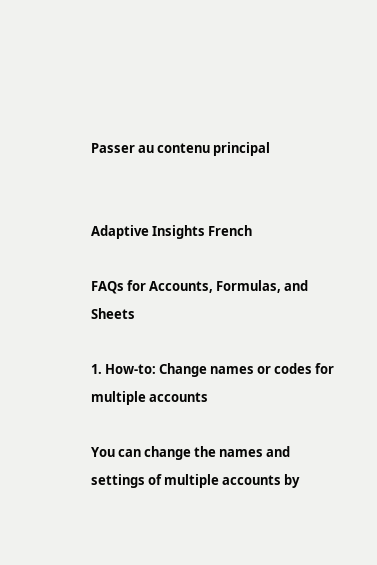Passer au contenu principal


Adaptive Insights French

FAQs for Accounts, Formulas, and Sheets

1. How-to: Change names or codes for multiple accounts

You can change the names and settings of multiple accounts by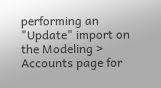performing an "Update" import on the Modeling > Accounts page for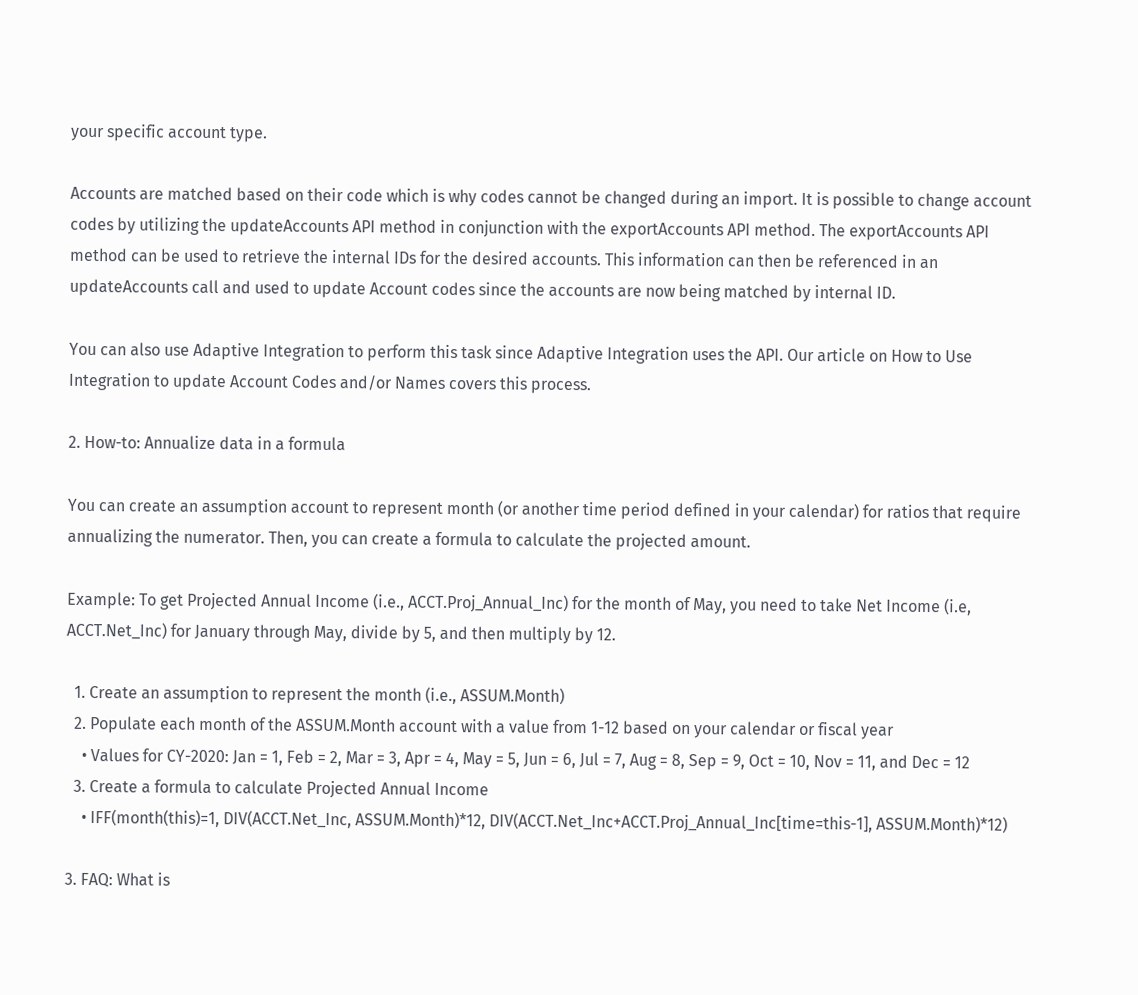your specific account type.

Accounts are matched based on their code which is why codes cannot be changed during an import. It is possible to change account codes by utilizing the updateAccounts API method in conjunction with the exportAccounts API method. The exportAccounts API method can be used to retrieve the internal IDs for the desired accounts. This information can then be referenced in an updateAccounts call and used to update Account codes since the accounts are now being matched by internal ID.

You can also use Adaptive Integration to perform this task since Adaptive Integration uses the API. Our article on How to Use Integration to update Account Codes and/or Names covers this process.

2. How-to: Annualize data in a formula

You can create an assumption account to represent month (or another time period defined in your calendar) for ratios that require annualizing the numerator. Then, you can create a formula to calculate the projected amount.

Example: To get Projected Annual Income (i.e., ACCT.Proj_Annual_Inc) for the month of May, you need to take Net Income (i.e, ACCT.Net_Inc) for January through May, divide by 5, and then multiply by 12.

  1. Create an assumption to represent the month (i.e., ASSUM.Month)
  2. Populate each month of the ASSUM.Month account with a value from 1-12 based on your calendar or fiscal year
    • Values for CY-2020: Jan = 1, Feb = 2, Mar = 3, Apr = 4, May = 5, Jun = 6, Jul = 7, Aug = 8, Sep = 9, Oct = 10, Nov = 11, and Dec = 12
  3. Create a formula to calculate Projected Annual Income
    • IFF(month(this)=1, DIV(ACCT.Net_Inc, ASSUM.Month)*12, DIV(ACCT.Net_Inc+ACCT.Proj_Annual_Inc[time=this-1], ASSUM.Month)*12)

3. FAQ: What is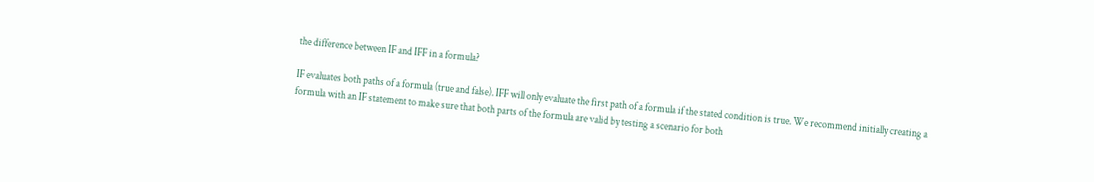the difference between IF and IFF in a formula?

IF evaluates both paths of a formula (true and false). IFF will only evaluate the first path of a formula if the stated condition is true. We recommend initially creating a formula with an IF statement to make sure that both parts of the formula are valid by testing a scenario for both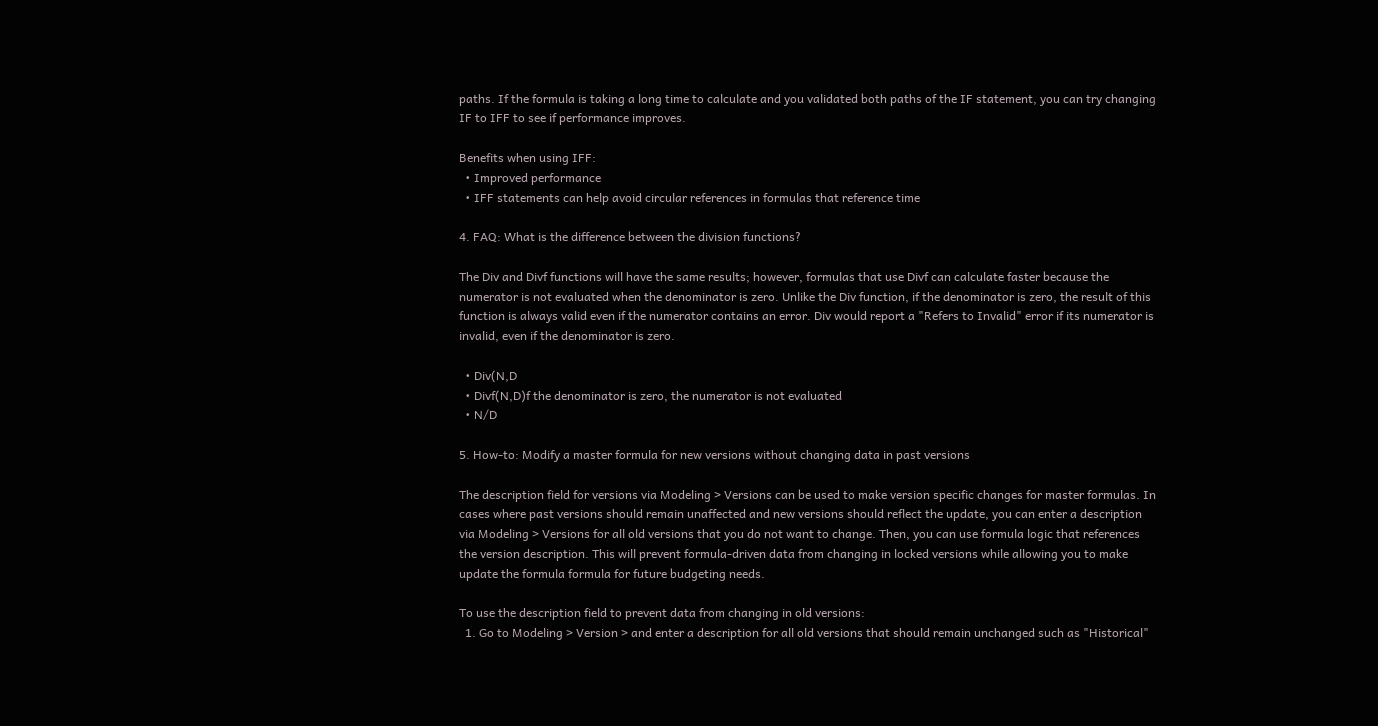paths. If the formula is taking a long time to calculate and you validated both paths of the IF statement, you can try changing IF to IFF to see if performance improves.

Benefits when using IFF:
  • Improved performance
  • IFF statements can help avoid circular references in formulas that reference time

4. FAQ: What is the difference between the division functions?

The Div and Divf functions will have the same results; however, formulas that use Divf can calculate faster because the numerator is not evaluated when the denominator is zero. Unlike the Div function, if the denominator is zero, the result of this function is always valid even if the numerator contains an error. Div would report a "Refers to Invalid" error if its numerator is invalid, even if the denominator is zero.

  • Div(N,D
  • Divf(N,D)f the denominator is zero, the numerator is not evaluated
  • N/D

5. How-to: Modify a master formula for new versions without changing data in past versions

The description field for versions via Modeling > Versions can be used to make version specific changes for master formulas. In cases where past versions should remain unaffected and new versions should reflect the update, you can enter a description via Modeling > Versions for all old versions that you do not want to change. Then, you can use formula logic that references the version description. This will prevent formula-driven data from changing in locked versions while allowing you to make update the formula formula for future budgeting needs.

To use the description field to prevent data from changing in old versions:
  1. Go to Modeling > Version > and enter a description for all old versions that should remain unchanged such as "Historical"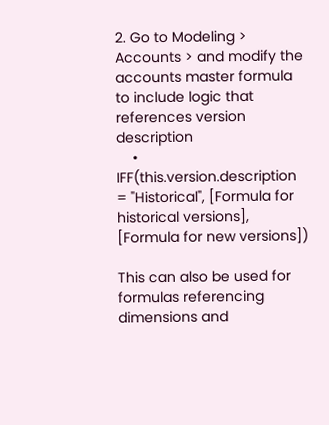2. Go to Modeling > Accounts > and modify the accounts master formula to include logic that references version description
    • IFF(this.version.description = "Historical", [Formula for historical versions], [Formula for new versions])

This can also be used for formulas referencing dimensions and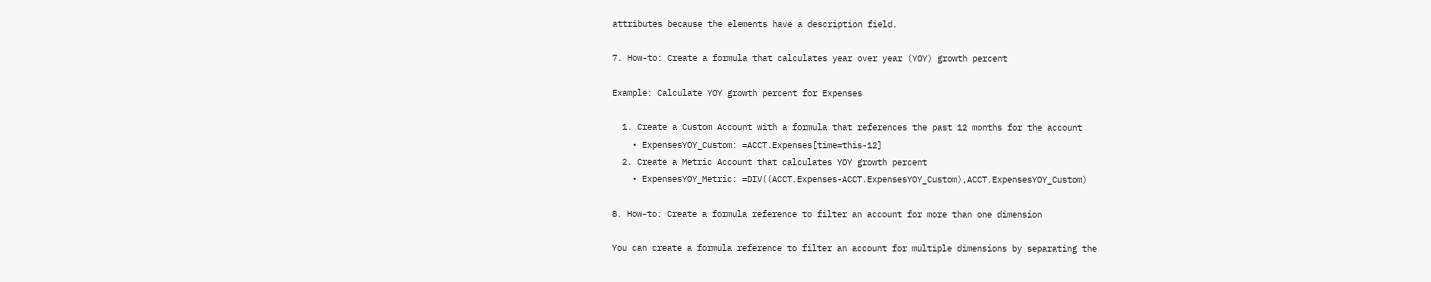attributes because the elements have a description field.

7. How-to: Create a formula that calculates year over year (YOY) growth percent

Example: Calculate YOY growth percent for Expenses

  1. Create a Custom Account with a formula that references the past 12 months for the account
    • ExpensesYOY_Custom: =ACCT.Expenses[time=this-12]
  2. Create a Metric Account that calculates YOY growth percent
    • ExpensesYOY_Metric: =DIV((ACCT.Expenses-ACCT.ExpensesYOY_Custom),ACCT.ExpensesYOY_Custom)

8. How-to: Create a formula reference to filter an account for more than one dimension

You can create a formula reference to filter an account for multiple dimensions by separating the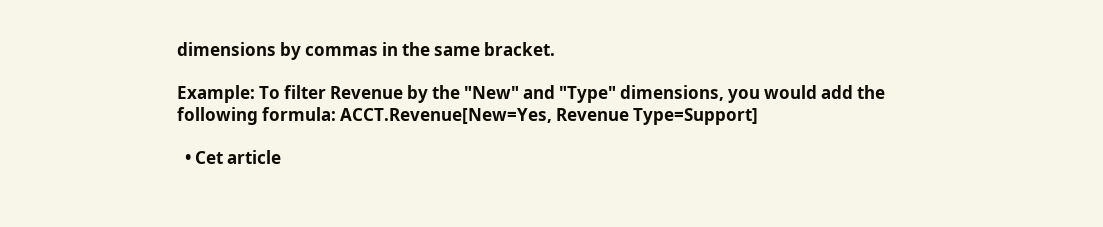dimensions by commas in the same bracket.

Example: To filter Revenue by the "New" and "Type" dimensions, you would add the following formula: ACCT.Revenue[New=Yes, Revenue Type=Support]

  • Cet article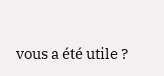vous a été utile ?